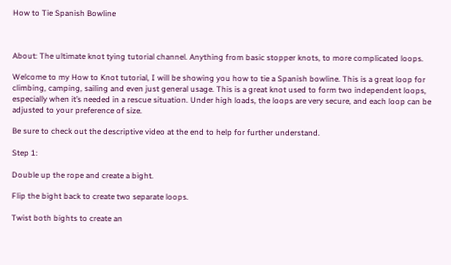How to Tie Spanish Bowline



About: The ultimate knot tying tutorial channel. Anything from basic stopper knots, to more complicated loops.

Welcome to my How to Knot tutorial, I will be showing you how to tie a Spanish bowline. This is a great loop for climbing, camping, sailing and even just general usage. This is a great knot used to form two independent loops, especially when it’s needed in a rescue situation. Under high loads, the loops are very secure, and each loop can be adjusted to your preference of size.

Be sure to check out the descriptive video at the end to help for further understand.

Step 1:

Double up the rope and create a bight.

Flip the bight back to create two separate loops.

Twist both bights to create an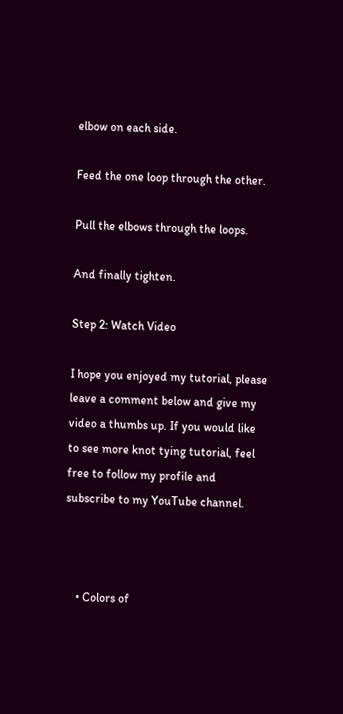elbow on each side.

Feed the one loop through the other.

Pull the elbows through the loops.

And finally tighten.

Step 2: Watch Video

I hope you enjoyed my tutorial, please leave a comment below and give my video a thumbs up. If you would like to see more knot tying tutorial, feel free to follow my profile and subscribe to my YouTube channel.



    • Colors of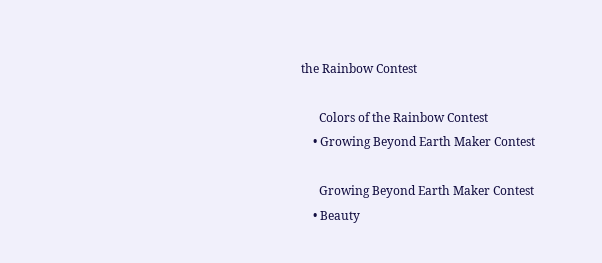the Rainbow Contest

      Colors of the Rainbow Contest
    • Growing Beyond Earth Maker Contest

      Growing Beyond Earth Maker Contest
    • Beauty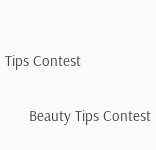Tips Contest

      Beauty Tips Contest